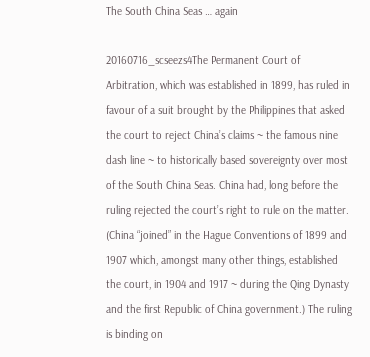The South China Seas … again

20160716_scseezs4The Permanent Court of Arbitration, which was established in 1899, has ruled in favour of a suit brought by the Philippines that asked the court to reject China’s claims ~ the famous nine dash line ~ to historically based sovereignty over most of the South China Seas. China had, long before the ruling rejected the court’s right to rule on the matter. (China “joined” in the Hague Conventions of 1899 and 1907 which, amongst many other things, established the court, in 1904 and 1917 ~ during the Qing Dynasty and the first Republic of China government.) The ruling is binding on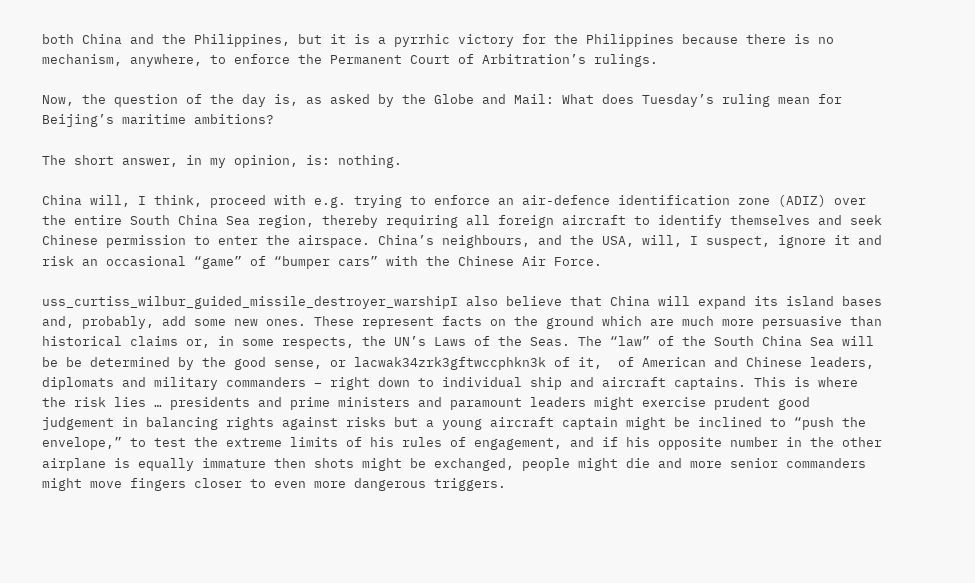both China and the Philippines, but it is a pyrrhic victory for the Philippines because there is no mechanism, anywhere, to enforce the Permanent Court of Arbitration’s rulings.

Now, the question of the day is, as asked by the Globe and Mail: What does Tuesday’s ruling mean for Beijing’s maritime ambitions?

The short answer, in my opinion, is: nothing.

China will, I think, proceed with e.g. trying to enforce an air-defence identification zone (ADIZ) over the entire South China Sea region, thereby requiring all foreign aircraft to identify themselves and seek Chinese permission to enter the airspace. China’s neighbours, and the USA, will, I suspect, ignore it and risk an occasional “game” of “bumper cars” with the Chinese Air Force.

uss_curtiss_wilbur_guided_missile_destroyer_warshipI also believe that China will expand its island bases and, probably, add some new ones. These represent facts on the ground which are much more persuasive than historical claims or, in some respects, the UN’s Laws of the Seas. The “law” of the South China Sea will be be determined by the good sense, or lacwak34zrk3gftwccphkn3k of it,  of American and Chinese leaders, diplomats and military commanders – right down to individual ship and aircraft captains. This is where the risk lies … presidents and prime ministers and paramount leaders might exercise prudent good judgement in balancing rights against risks but a young aircraft captain might be inclined to “push the envelope,” to test the extreme limits of his rules of engagement, and if his opposite number in the other airplane is equally immature then shots might be exchanged, people might die and more senior commanders might move fingers closer to even more dangerous triggers.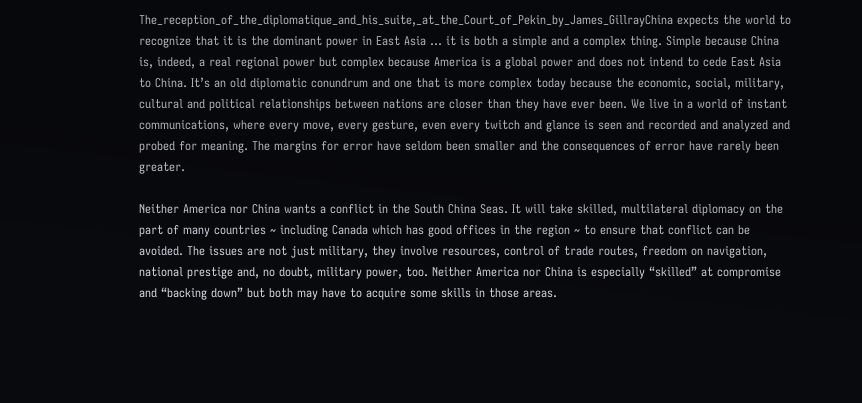The_reception_of_the_diplomatique_and_his_suite,_at_the_Court_of_Pekin_by_James_GillrayChina expects the world to recognize that it is the dominant power in East Asia … it is both a simple and a complex thing. Simple because China is, indeed, a real regional power but complex because America is a global power and does not intend to cede East Asia to China. It’s an old diplomatic conundrum and one that is more complex today because the economic, social, military, cultural and political relationships between nations are closer than they have ever been. We live in a world of instant communications, where every move, every gesture, even every twitch and glance is seen and recorded and analyzed and probed for meaning. The margins for error have seldom been smaller and the consequences of error have rarely been greater.

Neither America nor China wants a conflict in the South China Seas. It will take skilled, multilateral diplomacy on the part of many countries ~ including Canada which has good offices in the region ~ to ensure that conflict can be avoided. The issues are not just military, they involve resources, control of trade routes, freedom on navigation, national prestige and, no doubt, military power, too. Neither America nor China is especially “skilled” at compromise and “backing down” but both may have to acquire some skills in those areas.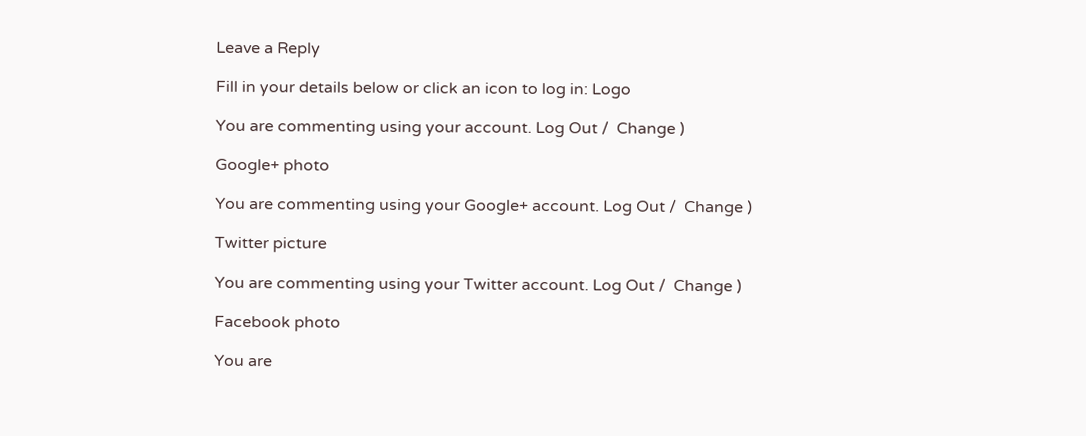Leave a Reply

Fill in your details below or click an icon to log in: Logo

You are commenting using your account. Log Out /  Change )

Google+ photo

You are commenting using your Google+ account. Log Out /  Change )

Twitter picture

You are commenting using your Twitter account. Log Out /  Change )

Facebook photo

You are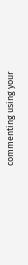commenting using your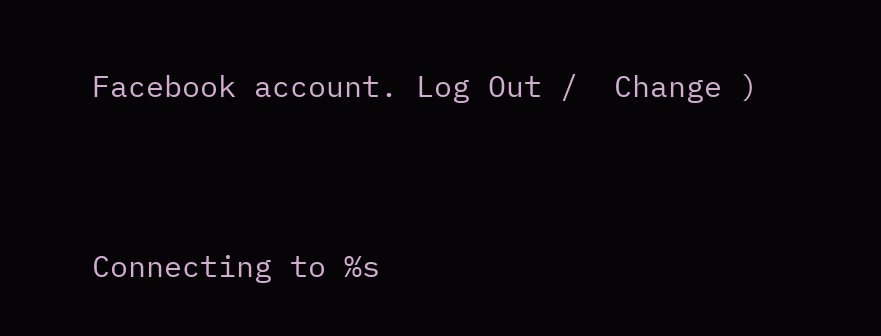Facebook account. Log Out /  Change )


Connecting to %s